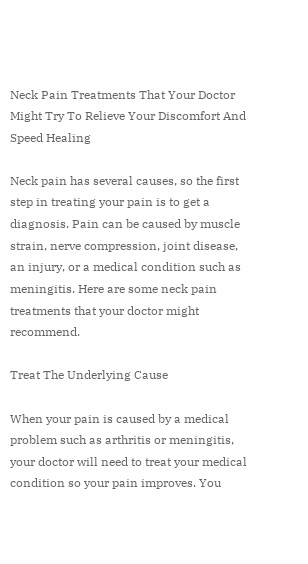Neck Pain Treatments That Your Doctor Might Try To Relieve Your Discomfort And Speed Healing

Neck pain has several causes, so the first step in treating your pain is to get a diagnosis. Pain can be caused by muscle strain, nerve compression, joint disease, an injury, or a medical condition such as meningitis. Here are some neck pain treatments that your doctor might recommend.

Treat The Underlying Cause

When your pain is caused by a medical problem such as arthritis or meningitis, your doctor will need to treat your medical condition so your pain improves. You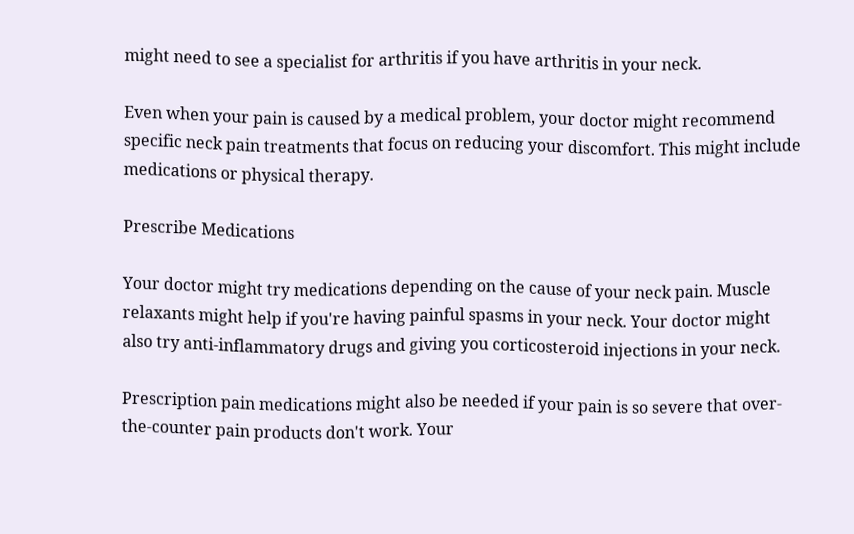might need to see a specialist for arthritis if you have arthritis in your neck.

Even when your pain is caused by a medical problem, your doctor might recommend specific neck pain treatments that focus on reducing your discomfort. This might include medications or physical therapy.

Prescribe Medications

Your doctor might try medications depending on the cause of your neck pain. Muscle relaxants might help if you're having painful spasms in your neck. Your doctor might also try anti-inflammatory drugs and giving you corticosteroid injections in your neck.

Prescription pain medications might also be needed if your pain is so severe that over-the-counter pain products don't work. Your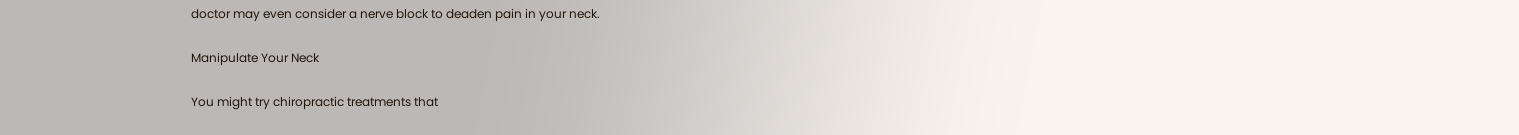doctor may even consider a nerve block to deaden pain in your neck.

Manipulate Your Neck

You might try chiropractic treatments that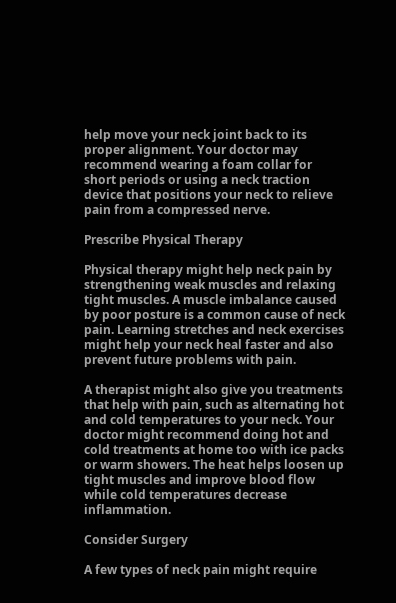help move your neck joint back to its proper alignment. Your doctor may recommend wearing a foam collar for short periods or using a neck traction device that positions your neck to relieve pain from a compressed nerve.

Prescribe Physical Therapy

Physical therapy might help neck pain by strengthening weak muscles and relaxing tight muscles. A muscle imbalance caused by poor posture is a common cause of neck pain. Learning stretches and neck exercises might help your neck heal faster and also prevent future problems with pain.

A therapist might also give you treatments that help with pain, such as alternating hot and cold temperatures to your neck. Your doctor might recommend doing hot and cold treatments at home too with ice packs or warm showers. The heat helps loosen up tight muscles and improve blood flow while cold temperatures decrease inflammation.

Consider Surgery

A few types of neck pain might require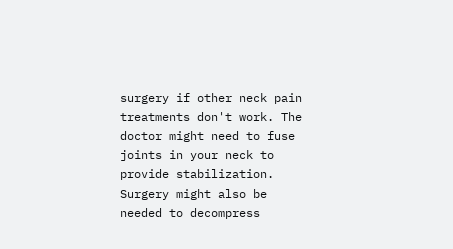surgery if other neck pain treatments don't work. The doctor might need to fuse joints in your neck to provide stabilization. Surgery might also be needed to decompress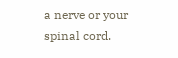a nerve or your spinal cord.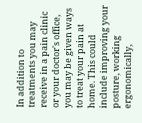In addition to treatments you may receive in a pain clinic or your doctor's office, you may be given ways to treat your pain at home. This could include improving your posture, working ergonomically,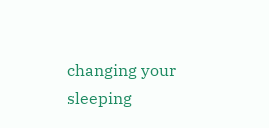changing your sleeping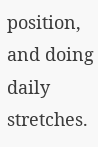position, and doing daily stretches.